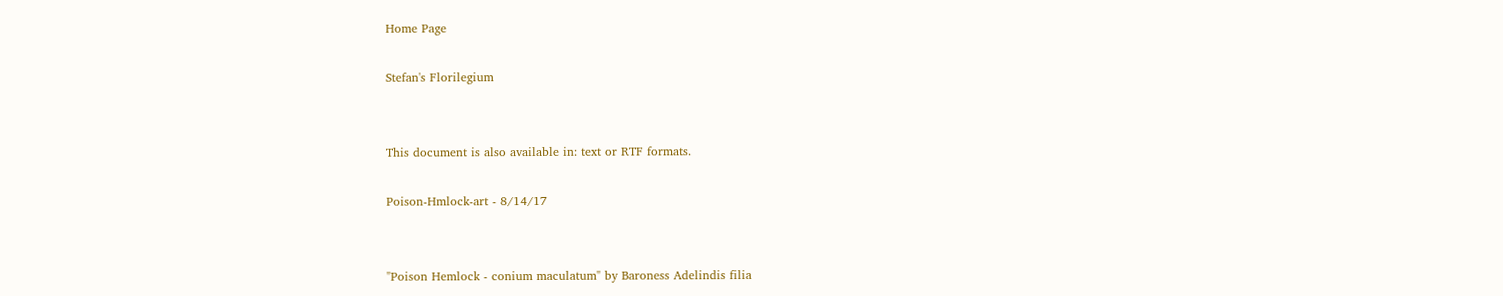Home Page

Stefan's Florilegium


This document is also available in: text or RTF formats.

Poison-Hmlock-art - 8/14/17


"Poison Hemlock - conium maculatum" by Baroness Adelindis filia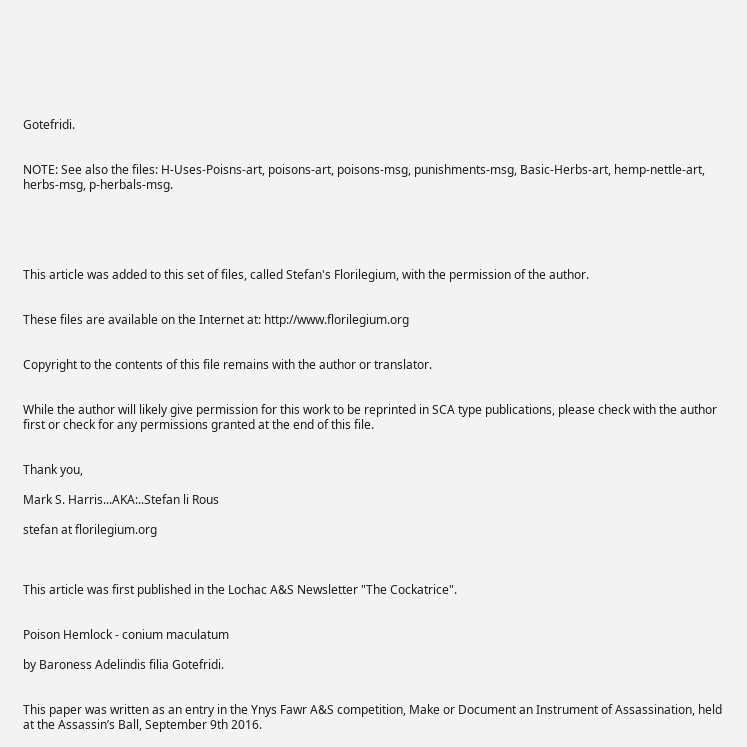Gotefridi.


NOTE: See also the files: H-Uses-Poisns-art, poisons-art, poisons-msg, punishments-msg, Basic-Herbs-art, hemp-nettle-art, herbs-msg, p-herbals-msg.





This article was added to this set of files, called Stefan's Florilegium, with the permission of the author.


These files are available on the Internet at: http://www.florilegium.org


Copyright to the contents of this file remains with the author or translator.


While the author will likely give permission for this work to be reprinted in SCA type publications, please check with the author first or check for any permissions granted at the end of this file.


Thank you,

Mark S. Harris...AKA:..Stefan li Rous

stefan at florilegium.org



This article was first published in the Lochac A&S Newsletter "The Cockatrice".


Poison Hemlock - conium maculatum

by Baroness Adelindis filia Gotefridi.


This paper was written as an entry in the Ynys Fawr A&S competition, Make or Document an Instrument of Assassination, held at the Assassin’s Ball, September 9th 2016.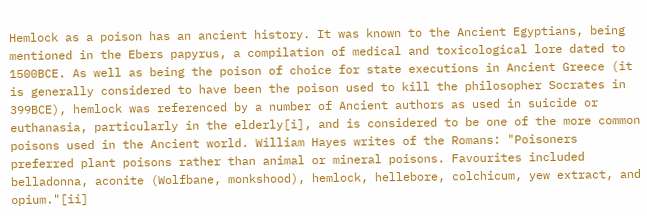Hemlock as a poison has an ancient history. It was known to the Ancient Egyptians, being mentioned in the Ebers papyrus, a compilation of medical and toxicological lore dated to 1500BCE. As well as being the poison of choice for state executions in Ancient Greece (it is generally considered to have been the poison used to kill the philosopher Socrates in 399BCE), hemlock was referenced by a number of Ancient authors as used in suicide or euthanasia, particularly in the elderly[i], and is considered to be one of the more common poisons used in the Ancient world. William Hayes writes of the Romans: "Poisoners preferred plant poisons rather than animal or mineral poisons. Favourites included belladonna, aconite (Wolfbane, monkshood), hemlock, hellebore, colchicum, yew extract, and opium."[ii]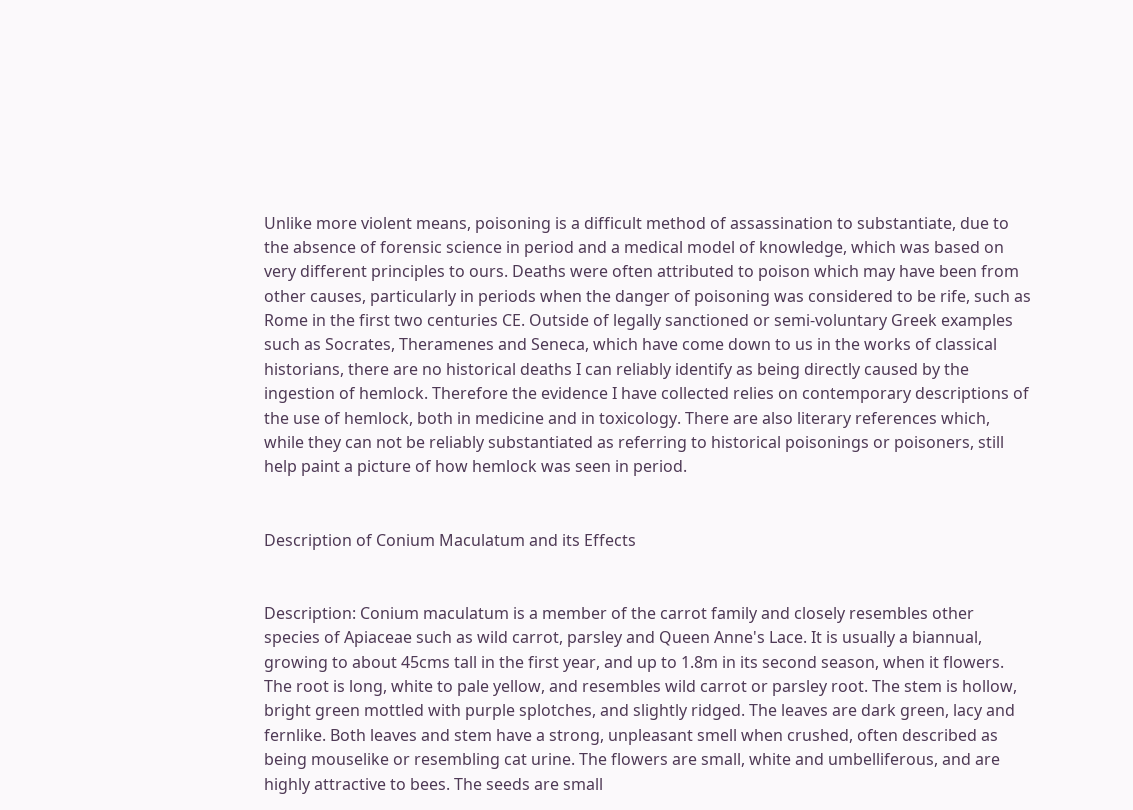Unlike more violent means, poisoning is a difficult method of assassination to substantiate, due to the absence of forensic science in period and a medical model of knowledge, which was based on very different principles to ours. Deaths were often attributed to poison which may have been from other causes, particularly in periods when the danger of poisoning was considered to be rife, such as Rome in the first two centuries CE. Outside of legally sanctioned or semi-voluntary Greek examples such as Socrates, Theramenes and Seneca, which have come down to us in the works of classical historians, there are no historical deaths I can reliably identify as being directly caused by the ingestion of hemlock. Therefore the evidence I have collected relies on contemporary descriptions of the use of hemlock, both in medicine and in toxicology. There are also literary references which, while they can not be reliably substantiated as referring to historical poisonings or poisoners, still help paint a picture of how hemlock was seen in period.


Description of Conium Maculatum and its Effects


Description: Conium maculatum is a member of the carrot family and closely resembles other species of Apiaceae such as wild carrot, parsley and Queen Anne's Lace. It is usually a biannual, growing to about 45cms tall in the first year, and up to 1.8m in its second season, when it flowers. The root is long, white to pale yellow, and resembles wild carrot or parsley root. The stem is hollow, bright green mottled with purple splotches, and slightly ridged. The leaves are dark green, lacy and fernlike. Both leaves and stem have a strong, unpleasant smell when crushed, often described as being mouselike or resembling cat urine. The flowers are small, white and umbelliferous, and are highly attractive to bees. The seeds are small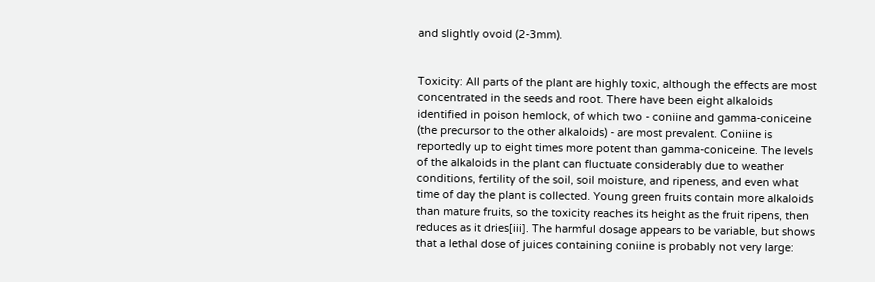and slightly ovoid (2-3mm).


Toxicity: All parts of the plant are highly toxic, although the effects are most concentrated in the seeds and root. There have been eight alkaloids identified in poison hemlock, of which two - coniine and gamma-coniceine (the precursor to the other alkaloids) - are most prevalent. Coniine is reportedly up to eight times more potent than gamma-coniceine. The levels of the alkaloids in the plant can fluctuate considerably due to weather conditions, fertility of the soil, soil moisture, and ripeness, and even what time of day the plant is collected. Young green fruits contain more alkaloids than mature fruits, so the toxicity reaches its height as the fruit ripens, then reduces as it dries[iii]. The harmful dosage appears to be variable, but shows that a lethal dose of juices containing coniine is probably not very large: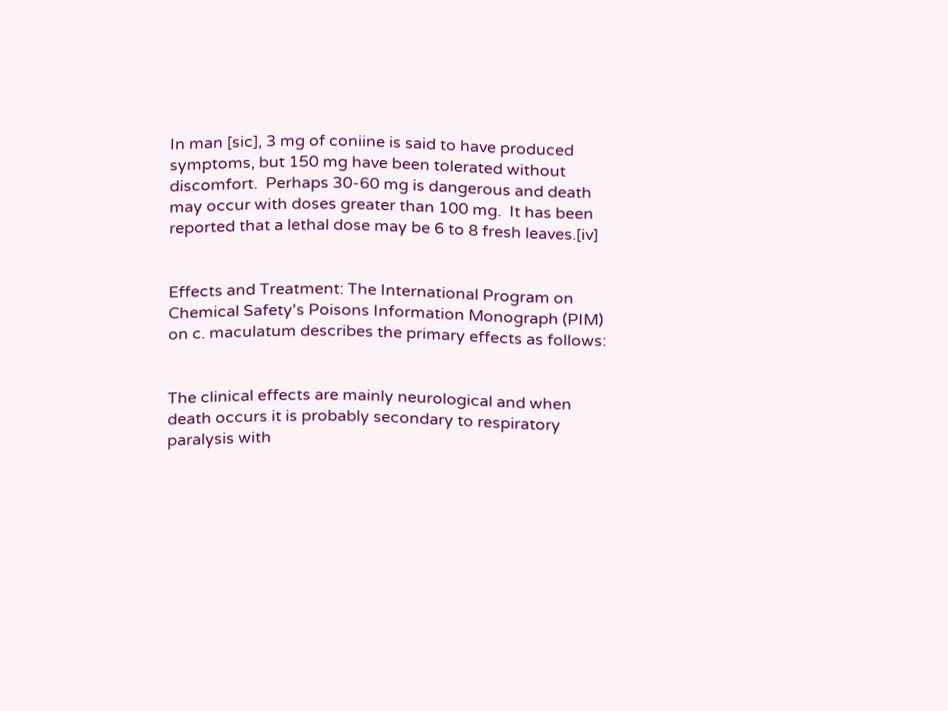In man [sic], 3 mg of coniine is said to have produced symptoms, but 150 mg have been tolerated without discomfort.  Perhaps 30-60 mg is dangerous and death may occur with doses greater than 100 mg.  It has been reported that a lethal dose may be 6 to 8 fresh leaves.[iv]


Effects and Treatment: The International Program on Chemical Safety's Poisons Information Monograph (PIM) on c. maculatum describes the primary effects as follows:


The clinical effects are mainly neurological and when death occurs it is probably secondary to respiratory paralysis with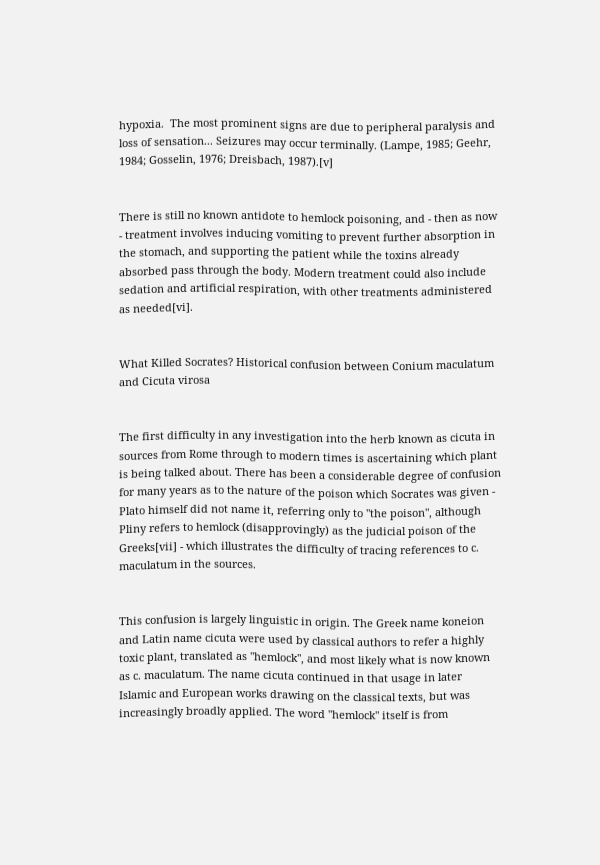hypoxia.  The most prominent signs are due to peripheral paralysis and loss of sensation... Seizures may occur terminally. (Lampe, 1985; Geehr, 1984; Gosselin, 1976; Dreisbach, 1987).[v]


There is still no known antidote to hemlock poisoning, and - then as now - treatment involves inducing vomiting to prevent further absorption in the stomach, and supporting the patient while the toxins already absorbed pass through the body. Modern treatment could also include sedation and artificial respiration, with other treatments administered as needed[vi].


What Killed Socrates? Historical confusion between Conium maculatum and Cicuta virosa


The first difficulty in any investigation into the herb known as cicuta in sources from Rome through to modern times is ascertaining which plant is being talked about. There has been a considerable degree of confusion for many years as to the nature of the poison which Socrates was given - Plato himself did not name it, referring only to "the poison", although Pliny refers to hemlock (disapprovingly) as the judicial poison of the Greeks[vii] - which illustrates the difficulty of tracing references to c. maculatum in the sources.


This confusion is largely linguistic in origin. The Greek name koneion and Latin name cicuta were used by classical authors to refer a highly toxic plant, translated as "hemlock", and most likely what is now known as c. maculatum. The name cicuta continued in that usage in later Islamic and European works drawing on the classical texts, but was increasingly broadly applied. The word "hemlock" itself is from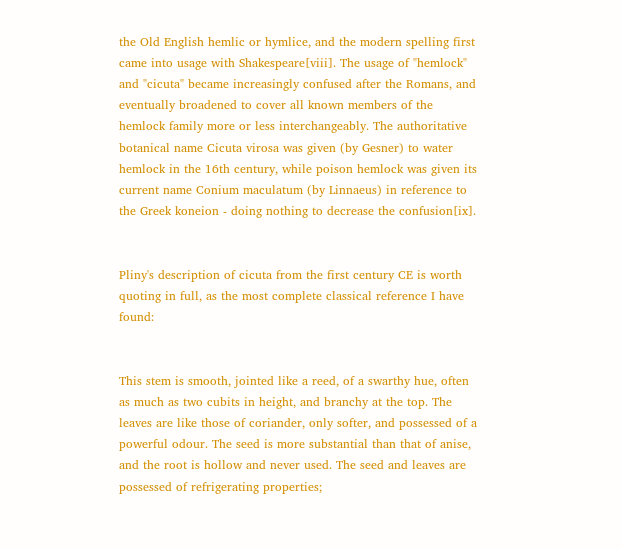the Old English hemlic or hymlice, and the modern spelling first came into usage with Shakespeare[viii]. The usage of "hemlock" and "cicuta" became increasingly confused after the Romans, and eventually broadened to cover all known members of the hemlock family more or less interchangeably. The authoritative botanical name Cicuta virosa was given (by Gesner) to water hemlock in the 16th century, while poison hemlock was given its current name Conium maculatum (by Linnaeus) in reference to the Greek koneion - doing nothing to decrease the confusion[ix].


Pliny's description of cicuta from the first century CE is worth quoting in full, as the most complete classical reference I have found:


This stem is smooth, jointed like a reed, of a swarthy hue, often as much as two cubits in height, and branchy at the top. The leaves are like those of coriander, only softer, and possessed of a powerful odour. The seed is more substantial than that of anise, and the root is hollow and never used. The seed and leaves are possessed of refrigerating properties;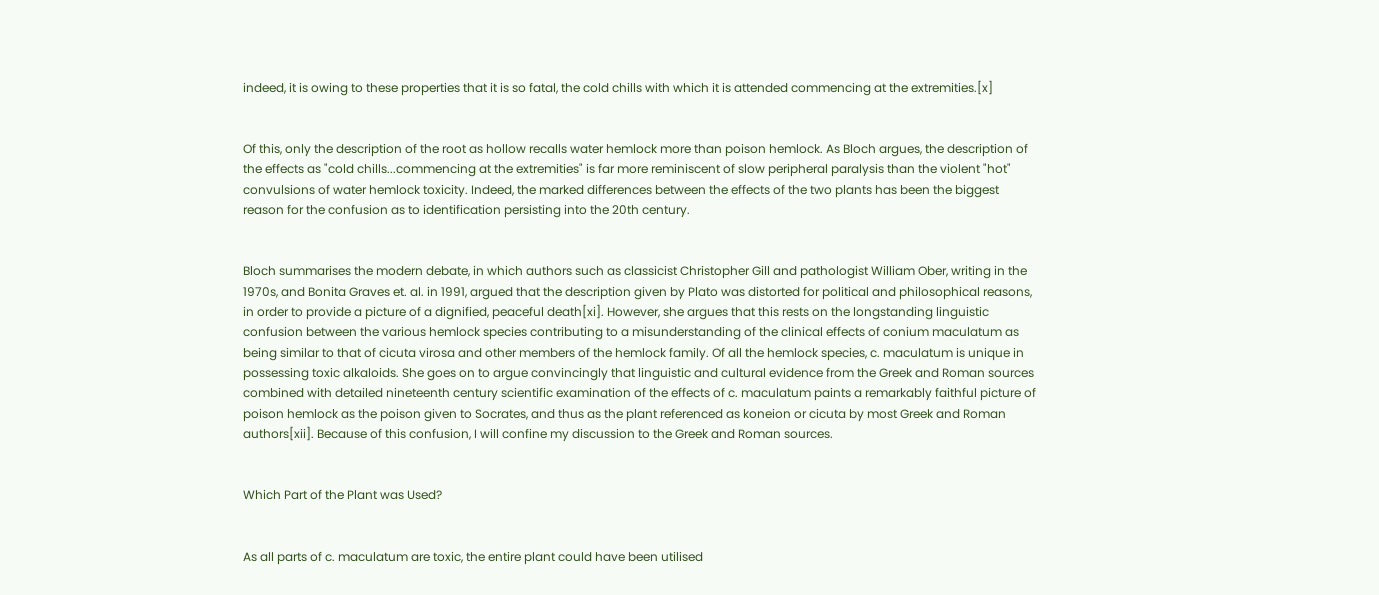indeed, it is owing to these properties that it is so fatal, the cold chills with which it is attended commencing at the extremities.[x]


Of this, only the description of the root as hollow recalls water hemlock more than poison hemlock. As Bloch argues, the description of the effects as "cold chills...commencing at the extremities" is far more reminiscent of slow peripheral paralysis than the violent "hot" convulsions of water hemlock toxicity. Indeed, the marked differences between the effects of the two plants has been the biggest reason for the confusion as to identification persisting into the 20th century.


Bloch summarises the modern debate, in which authors such as classicist Christopher Gill and pathologist William Ober, writing in the 1970s, and Bonita Graves et. al. in 1991, argued that the description given by Plato was distorted for political and philosophical reasons, in order to provide a picture of a dignified, peaceful death[xi]. However, she argues that this rests on the longstanding linguistic confusion between the various hemlock species contributing to a misunderstanding of the clinical effects of conium maculatum as being similar to that of cicuta virosa and other members of the hemlock family. Of all the hemlock species, c. maculatum is unique in possessing toxic alkaloids. She goes on to argue convincingly that linguistic and cultural evidence from the Greek and Roman sources combined with detailed nineteenth century scientific examination of the effects of c. maculatum paints a remarkably faithful picture of poison hemlock as the poison given to Socrates, and thus as the plant referenced as koneion or cicuta by most Greek and Roman authors[xii]. Because of this confusion, I will confine my discussion to the Greek and Roman sources.


Which Part of the Plant was Used?


As all parts of c. maculatum are toxic, the entire plant could have been utilised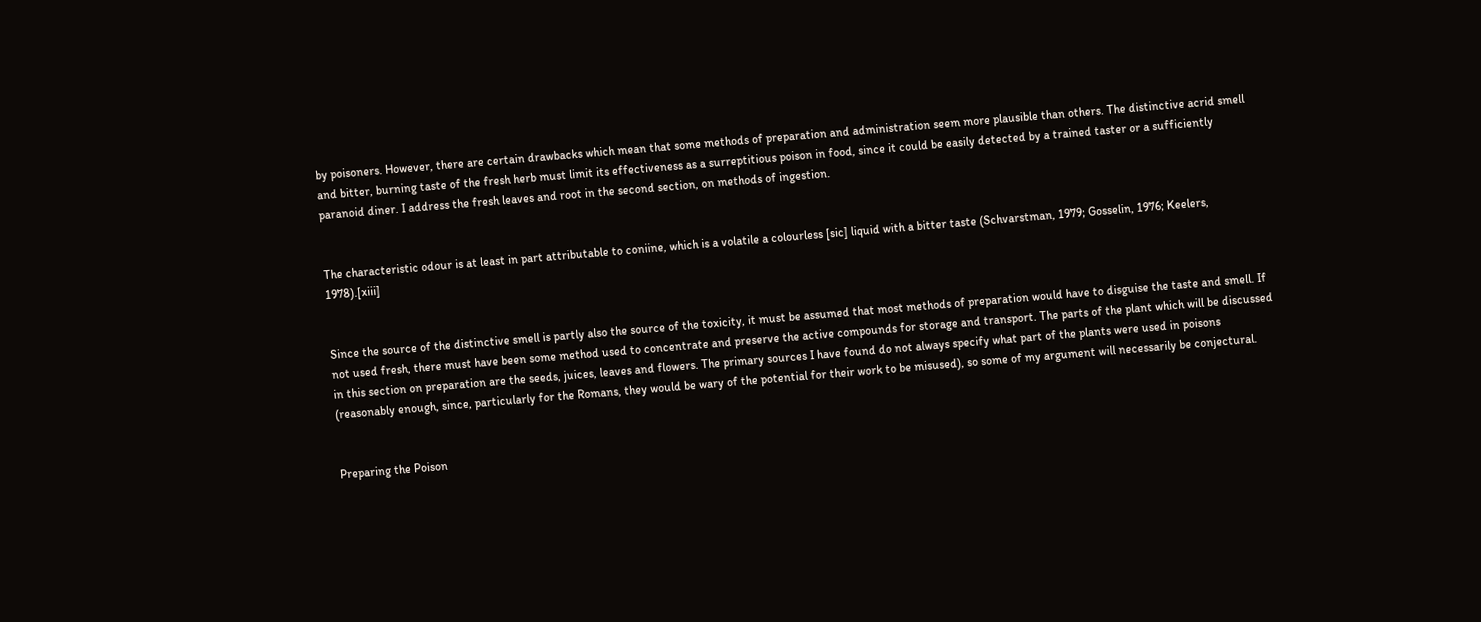by poisoners. However, there are certain drawbacks which mean that some methods of preparation and administration seem more plausible than others. The distinctive acrid smell and bitter, burning taste of the fresh herb must limit its effectiveness as a surreptitious poison in food, since it could be easily detected by a trained taster or a sufficiently paranoid diner. I address the fresh leaves and root in the second section, on methods of ingestion.


The characteristic odour is at least in part attributable to coniine, which is a volatile a colourless [sic] liquid with a bitter taste (Schvarstman, 1979; Gosselin, 1976; Keelers, 1978).[xiii]


Since the source of the distinctive smell is partly also the source of the toxicity, it must be assumed that most methods of preparation would have to disguise the taste and smell. If not used fresh, there must have been some method used to concentrate and preserve the active compounds for storage and transport. The parts of the plant which will be discussed in this section on preparation are the seeds, juices, leaves and flowers. The primary sources I have found do not always specify what part of the plants were used in poisons (reasonably enough, since, particularly for the Romans, they would be wary of the potential for their work to be misused), so some of my argument will necessarily be conjectural.


Preparing the Poison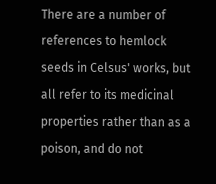There are a number of references to hemlock seeds in Celsus' works, but all refer to its medicinal properties rather than as a poison, and do not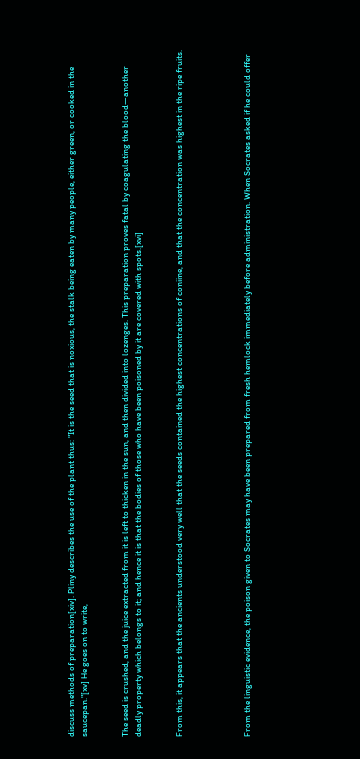discuss methods of preparation[xiv]. Pliny describes the use of the plant thus: "It is the seed that is noxious, the stalk being eaten by many people, either green, or cooked in the saucepan."[xv] He goes on to write,


The seed is crushed, and the juice extracted from it is left to thicken in the sun, and then divided into lozenges. This preparation proves fatal by coagulating the blood—another deadly property which belongs to it; and hence it is that the bodies of those who have been poisoned by it are covered with spots.[xvi]


From this, it appears that the ancients understood very well that the seeds contained the highest concentrations of coniine, and that the concentration was highest in the ripe fruits.




From the linguistic evidence, the poison given to Socrates may have been prepared from fresh hemlock immediately before administration. When Socrates asked if he could offer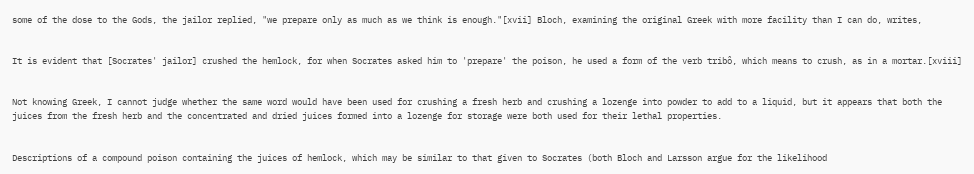some of the dose to the Gods, the jailor replied, "we prepare only as much as we think is enough."[xvii] Bloch, examining the original Greek with more facility than I can do, writes,


It is evident that [Socrates' jailor] crushed the hemlock, for when Socrates asked him to 'prepare' the poison, he used a form of the verb tribô, which means to crush, as in a mortar.[xviii]


Not knowing Greek, I cannot judge whether the same word would have been used for crushing a fresh herb and crushing a lozenge into powder to add to a liquid, but it appears that both the juices from the fresh herb and the concentrated and dried juices formed into a lozenge for storage were both used for their lethal properties.


Descriptions of a compound poison containing the juices of hemlock, which may be similar to that given to Socrates (both Bloch and Larsson argue for the likelihood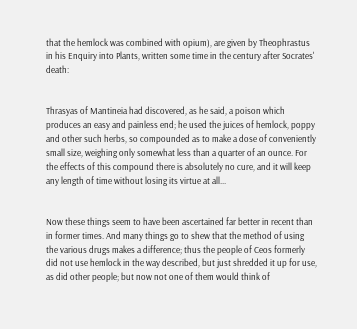that the hemlock was combined with opium), are given by Theophrastus in his Enquiry into Plants, written some time in the century after Socrates' death:


Thrasyas of Mantineia had discovered, as he said, a poison which produces an easy and painless end; he used the juices of hemlock, poppy and other such herbs, so compounded as to make a dose of conveniently small size, weighing only somewhat less than a quarter of an ounce. For the effects of this compound there is absolutely no cure, and it will keep any length of time without losing its virtue at all...


Now these things seem to have been ascertained far better in recent than in former times. And many things go to shew that the method of using the various drugs makes a difference; thus the people of Ceos formerly did not use hemlock in the way described, but just shredded it up for use, as did other people; but now not one of them would think of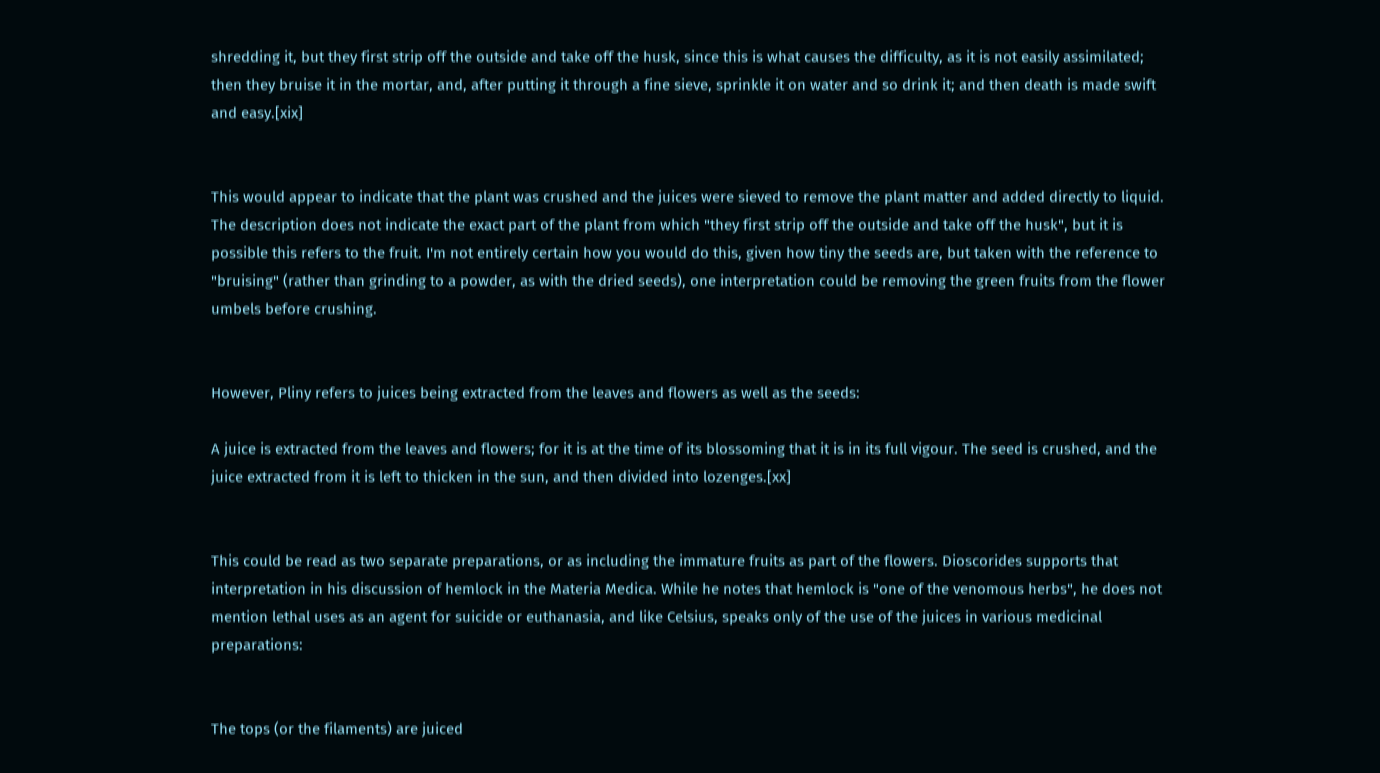shredding it, but they first strip off the outside and take off the husk, since this is what causes the difficulty, as it is not easily assimilated; then they bruise it in the mortar, and, after putting it through a fine sieve, sprinkle it on water and so drink it; and then death is made swift and easy.[xix]


This would appear to indicate that the plant was crushed and the juices were sieved to remove the plant matter and added directly to liquid. The description does not indicate the exact part of the plant from which "they first strip off the outside and take off the husk", but it is possible this refers to the fruit. I'm not entirely certain how you would do this, given how tiny the seeds are, but taken with the reference to "bruising" (rather than grinding to a powder, as with the dried seeds), one interpretation could be removing the green fruits from the flower umbels before crushing.


However, Pliny refers to juices being extracted from the leaves and flowers as well as the seeds:

A juice is extracted from the leaves and flowers; for it is at the time of its blossoming that it is in its full vigour. The seed is crushed, and the juice extracted from it is left to thicken in the sun, and then divided into lozenges.[xx]


This could be read as two separate preparations, or as including the immature fruits as part of the flowers. Dioscorides supports that interpretation in his discussion of hemlock in the Materia Medica. While he notes that hemlock is "one of the venomous herbs", he does not mention lethal uses as an agent for suicide or euthanasia, and like Celsius, speaks only of the use of the juices in various medicinal preparations:


The tops (or the filaments) are juiced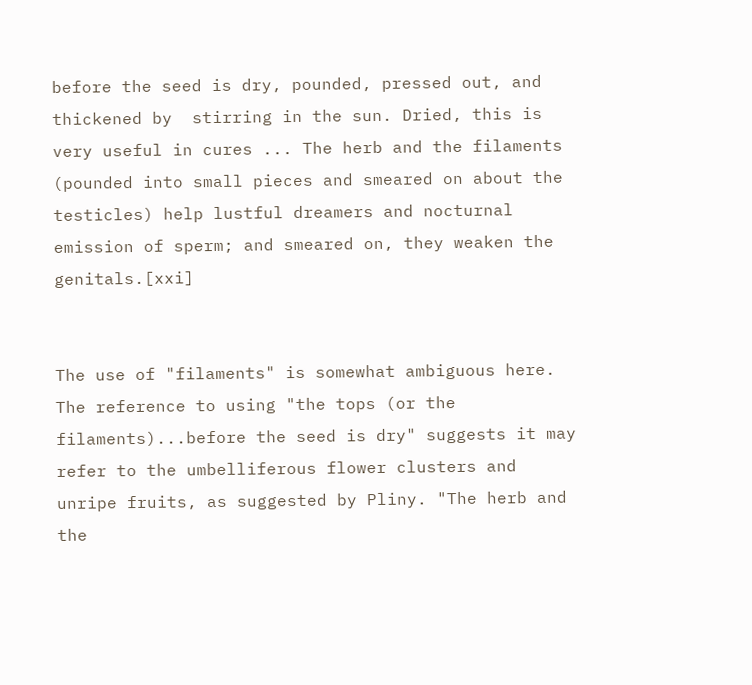before the seed is dry, pounded, pressed out, and thickened by  stirring in the sun. Dried, this is very useful in cures ... The herb and the filaments (pounded into small pieces and smeared on about the testicles) help lustful dreamers and nocturnal emission of sperm; and smeared on, they weaken the genitals.[xxi]


The use of "filaments" is somewhat ambiguous here. The reference to using "the tops (or the filaments)...before the seed is dry" suggests it may refer to the umbelliferous flower clusters and unripe fruits, as suggested by Pliny. "The herb and the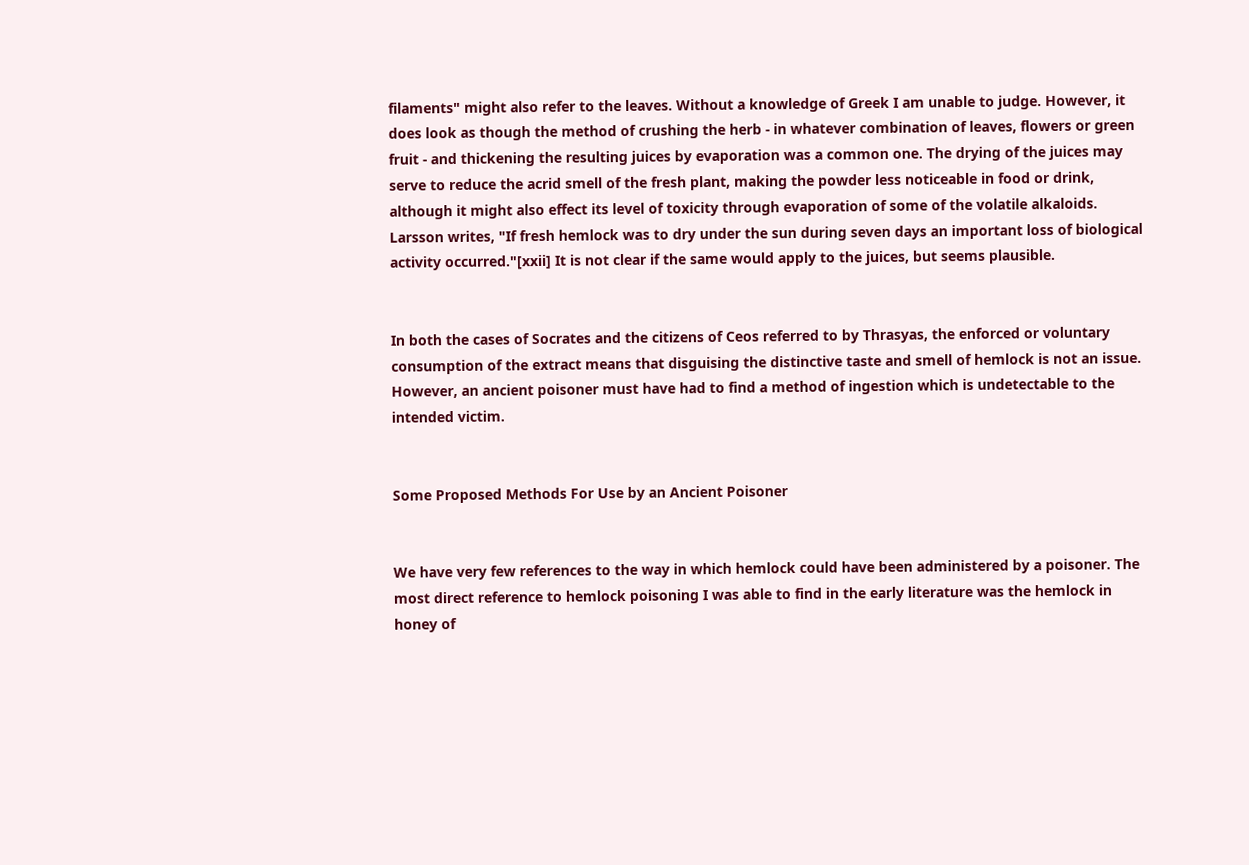filaments" might also refer to the leaves. Without a knowledge of Greek I am unable to judge. However, it does look as though the method of crushing the herb - in whatever combination of leaves, flowers or green fruit - and thickening the resulting juices by evaporation was a common one. The drying of the juices may serve to reduce the acrid smell of the fresh plant, making the powder less noticeable in food or drink, although it might also effect its level of toxicity through evaporation of some of the volatile alkaloids. Larsson writes, "If fresh hemlock was to dry under the sun during seven days an important loss of biological activity occurred."[xxii] It is not clear if the same would apply to the juices, but seems plausible.


In both the cases of Socrates and the citizens of Ceos referred to by Thrasyas, the enforced or voluntary consumption of the extract means that disguising the distinctive taste and smell of hemlock is not an issue. However, an ancient poisoner must have had to find a method of ingestion which is undetectable to the intended victim.


Some Proposed Methods For Use by an Ancient Poisoner


We have very few references to the way in which hemlock could have been administered by a poisoner. The most direct reference to hemlock poisoning I was able to find in the early literature was the hemlock in honey of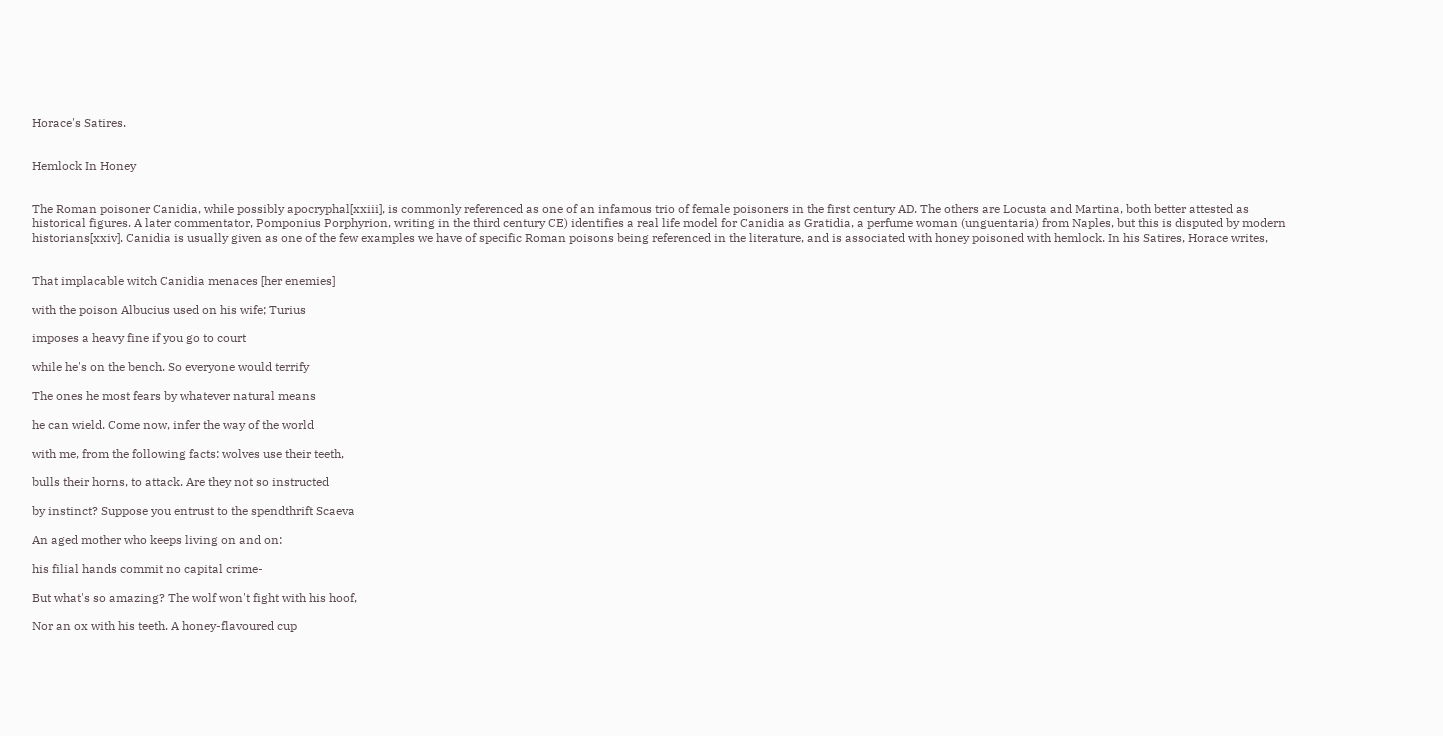Horace's Satires.


Hemlock In Honey


The Roman poisoner Canidia, while possibly apocryphal[xxiii], is commonly referenced as one of an infamous trio of female poisoners in the first century AD. The others are Locusta and Martina, both better attested as historical figures. A later commentator, Pomponius Porphyrion, writing in the third century CE) identifies a real life model for Canidia as Gratidia, a perfume woman (unguentaria) from Naples, but this is disputed by modern historians[xxiv]. Canidia is usually given as one of the few examples we have of specific Roman poisons being referenced in the literature, and is associated with honey poisoned with hemlock. In his Satires, Horace writes,


That implacable witch Canidia menaces [her enemies]

with the poison Albucius used on his wife; Turius

imposes a heavy fine if you go to court

while he's on the bench. So everyone would terrify

The ones he most fears by whatever natural means

he can wield. Come now, infer the way of the world

with me, from the following facts: wolves use their teeth,

bulls their horns, to attack. Are they not so instructed

by instinct? Suppose you entrust to the spendthrift Scaeva

An aged mother who keeps living on and on:

his filial hands commit no capital crime-

But what's so amazing? The wolf won't fight with his hoof,

Nor an ox with his teeth. A honey-flavoured cup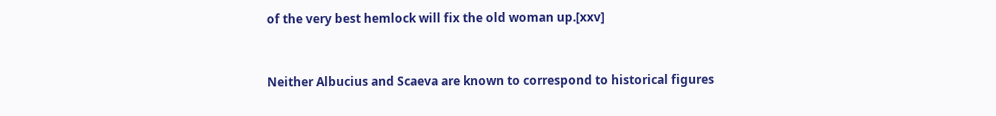of the very best hemlock will fix the old woman up.[xxv]


Neither Albucius and Scaeva are known to correspond to historical figures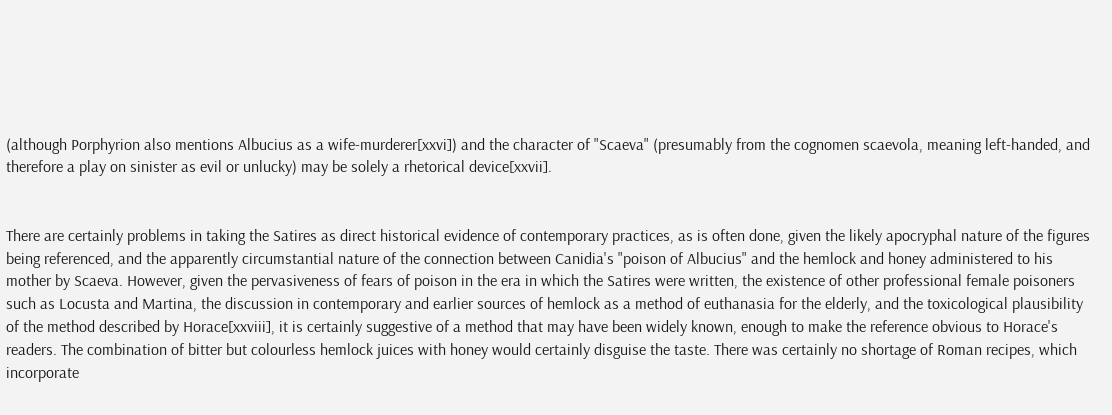(although Porphyrion also mentions Albucius as a wife-murderer[xxvi]) and the character of "Scaeva" (presumably from the cognomen scaevola, meaning left-handed, and therefore a play on sinister as evil or unlucky) may be solely a rhetorical device[xxvii].


There are certainly problems in taking the Satires as direct historical evidence of contemporary practices, as is often done, given the likely apocryphal nature of the figures being referenced, and the apparently circumstantial nature of the connection between Canidia's "poison of Albucius" and the hemlock and honey administered to his mother by Scaeva. However, given the pervasiveness of fears of poison in the era in which the Satires were written, the existence of other professional female poisoners such as Locusta and Martina, the discussion in contemporary and earlier sources of hemlock as a method of euthanasia for the elderly, and the toxicological plausibility of the method described by Horace[xxviii], it is certainly suggestive of a method that may have been widely known, enough to make the reference obvious to Horace's readers. The combination of bitter but colourless hemlock juices with honey would certainly disguise the taste. There was certainly no shortage of Roman recipes, which incorporate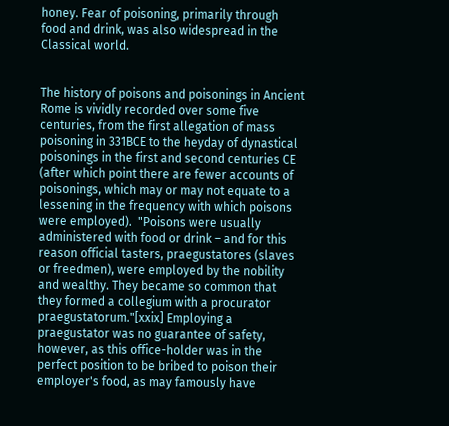honey. Fear of poisoning, primarily through food and drink, was also widespread in the Classical world.


The history of poisons and poisonings in Ancient Rome is vividly recorded over some five centuries, from the first allegation of mass poisoning in 331BCE to the heyday of dynastical poisonings in the first and second centuries CE (after which point there are fewer accounts of poisonings, which may or may not equate to a lessening in the frequency with which poisons were employed).  "Poisons were usually administered with food or drink – and for this reason official tasters, praegustatores (slaves or freedmen), were employed by the nobility and wealthy. They became so common that they formed a collegium with a procurator praegustatorum."[xxix] Employing a praegustator was no guarantee of safety, however, as this office-holder was in the perfect position to be bribed to poison their employer's food, as may famously have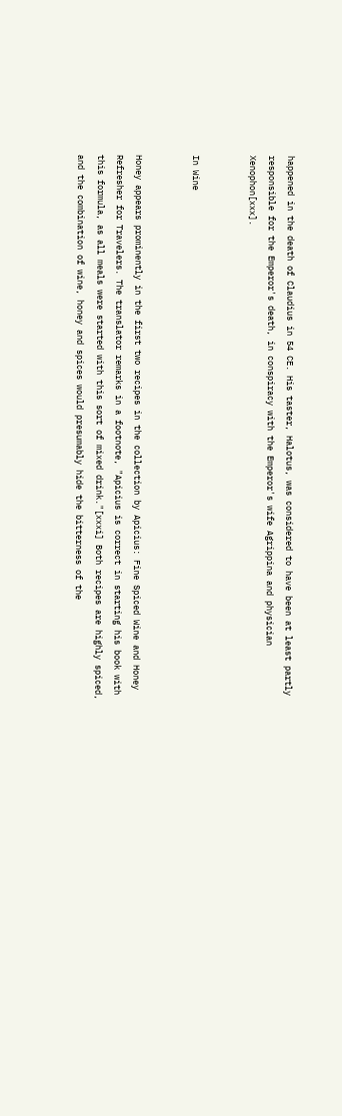happened in the death of Claudius in 54 CE. His taster, Halotus, was considered to have been at least partly responsible for the Emperor's death, in conspiracy with the Emperor's wife Agrippina and physician Xenophon[xxx].


In Wine


Honey appears prominently in the first two recipes in the collection by Apicius: Fine Spiced Wine and Honey Refresher for Travelers. The translator remarks in a footnote, "Apicius is correct in starting his book with this formula, as all meals were started with this sort of mixed drink."[xxxi] Both recipes are highly spiced, and the combination of wine, honey and spices would presumably hide the bitterness of the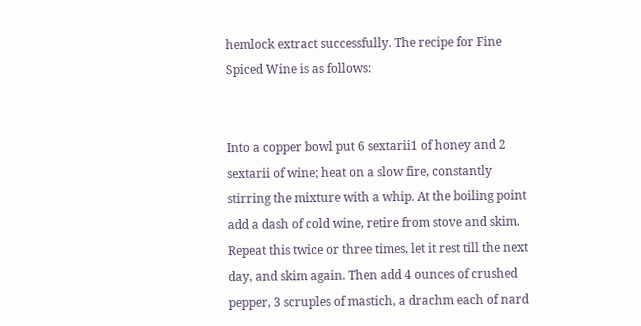hemlock extract successfully. The recipe for Fine Spiced Wine is as follows:


Into a copper bowl put 6 sextarii1 of honey and 2 sextarii of wine; heat on a slow fire, constantly stirring the mixture with a whip. At the boiling point add a dash of cold wine, retire from stove and skim. Repeat this twice or three times, let it rest till the next day, and skim again. Then add 4 ounces of crushed pepper, 3 scruples of mastich, a drachm each of nard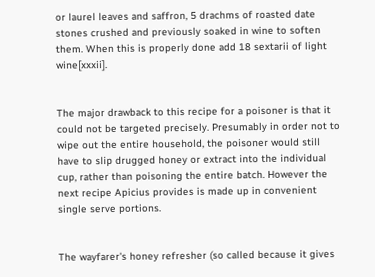or laurel leaves and saffron, 5 drachms of roasted date stones crushed and previously soaked in wine to soften them. When this is properly done add 18 sextarii of light wine[xxxii].


The major drawback to this recipe for a poisoner is that it could not be targeted precisely. Presumably in order not to wipe out the entire household, the poisoner would still have to slip drugged honey or extract into the individual cup, rather than poisoning the entire batch. However the next recipe Apicius provides is made up in convenient single serve portions.


The wayfarer's honey refresher (so called because it gives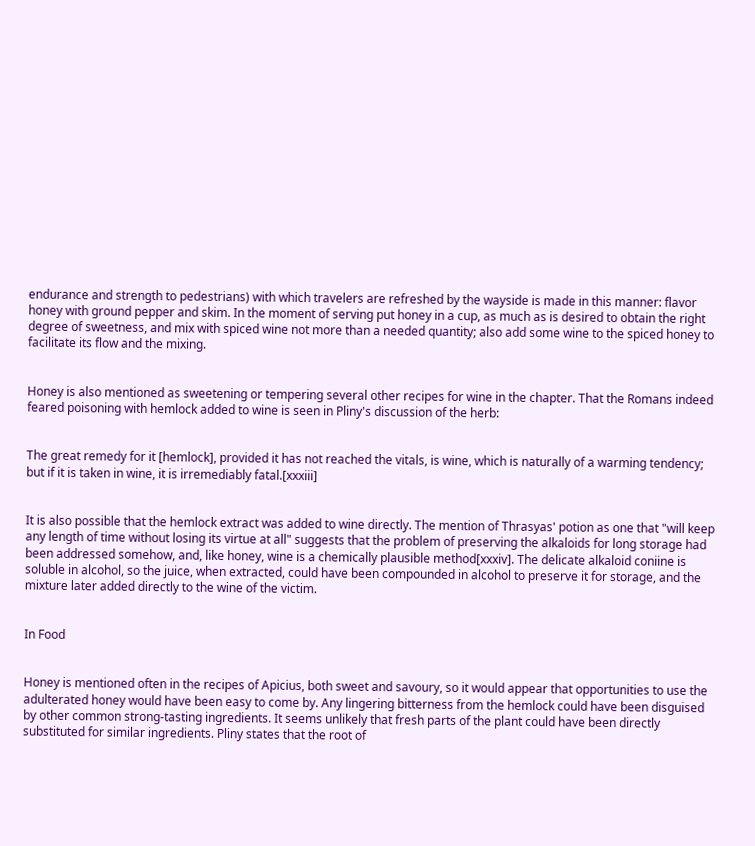endurance and strength to pedestrians) with which travelers are refreshed by the wayside is made in this manner: flavor honey with ground pepper and skim. In the moment of serving put honey in a cup, as much as is desired to obtain the right degree of sweetness, and mix with spiced wine not more than a needed quantity; also add some wine to the spiced honey to facilitate its flow and the mixing.


Honey is also mentioned as sweetening or tempering several other recipes for wine in the chapter. That the Romans indeed feared poisoning with hemlock added to wine is seen in Pliny's discussion of the herb:


The great remedy for it [hemlock], provided it has not reached the vitals, is wine, which is naturally of a warming tendency; but if it is taken in wine, it is irremediably fatal.[xxxiii]


It is also possible that the hemlock extract was added to wine directly. The mention of Thrasyas' potion as one that "will keep any length of time without losing its virtue at all" suggests that the problem of preserving the alkaloids for long storage had been addressed somehow, and, like honey, wine is a chemically plausible method[xxxiv]. The delicate alkaloid coniine is soluble in alcohol, so the juice, when extracted, could have been compounded in alcohol to preserve it for storage, and the mixture later added directly to the wine of the victim.


In Food


Honey is mentioned often in the recipes of Apicius, both sweet and savoury, so it would appear that opportunities to use the adulterated honey would have been easy to come by. Any lingering bitterness from the hemlock could have been disguised by other common strong-tasting ingredients. It seems unlikely that fresh parts of the plant could have been directly substituted for similar ingredients. Pliny states that the root of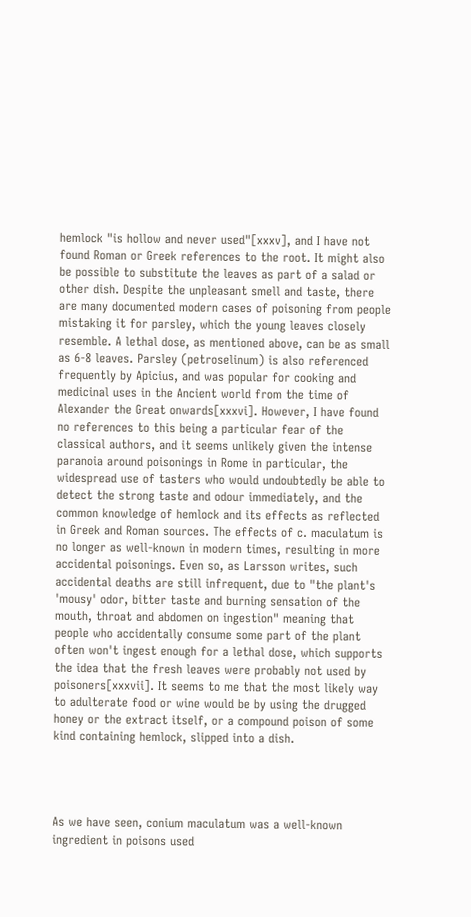hemlock "is hollow and never used"[xxxv], and I have not found Roman or Greek references to the root. It might also be possible to substitute the leaves as part of a salad or other dish. Despite the unpleasant smell and taste, there are many documented modern cases of poisoning from people mistaking it for parsley, which the young leaves closely resemble. A lethal dose, as mentioned above, can be as small as 6-8 leaves. Parsley (petroselinum) is also referenced frequently by Apicius, and was popular for cooking and medicinal uses in the Ancient world from the time of Alexander the Great onwards[xxxvi]. However, I have found no references to this being a particular fear of the classical authors, and it seems unlikely given the intense paranoia around poisonings in Rome in particular, the widespread use of tasters who would undoubtedly be able to detect the strong taste and odour immediately, and the common knowledge of hemlock and its effects as reflected in Greek and Roman sources. The effects of c. maculatum is no longer as well-known in modern times, resulting in more accidental poisonings. Even so, as Larsson writes, such accidental deaths are still infrequent, due to "the plant's 'mousy' odor, bitter taste and burning sensation of the mouth, throat and abdomen on ingestion" meaning that people who accidentally consume some part of the plant often won't ingest enough for a lethal dose, which supports the idea that the fresh leaves were probably not used by poisoners[xxxvii]. It seems to me that the most likely way to adulterate food or wine would be by using the drugged honey or the extract itself, or a compound poison of some kind containing hemlock, slipped into a dish.




As we have seen, conium maculatum was a well-known ingredient in poisons used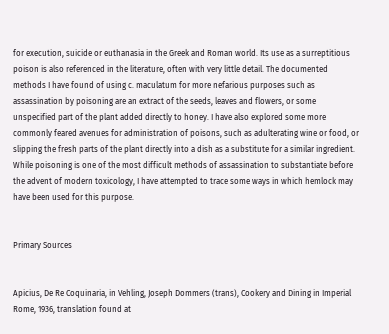for execution, suicide or euthanasia in the Greek and Roman world. Its use as a surreptitious poison is also referenced in the literature, often with very little detail. The documented methods I have found of using c. maculatum for more nefarious purposes such as assassination by poisoning are an extract of the seeds, leaves and flowers, or some unspecified part of the plant added directly to honey. I have also explored some more commonly feared avenues for administration of poisons, such as adulterating wine or food, or slipping the fresh parts of the plant directly into a dish as a substitute for a similar ingredient. While poisoning is one of the most difficult methods of assassination to substantiate before the advent of modern toxicology, I have attempted to trace some ways in which hemlock may have been used for this purpose.


Primary Sources


Apicius, De Re Coquinaria, in Vehling, Joseph Dommers (trans), Cookery and Dining in Imperial Rome, 1936, translation found at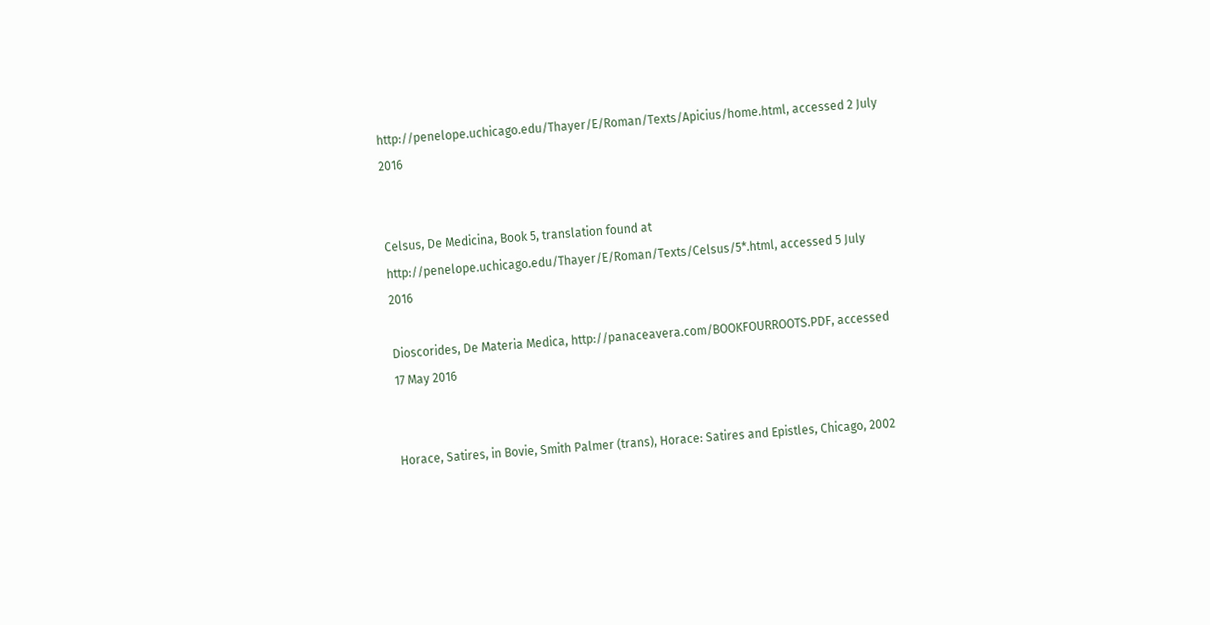http://penelope.uchicago.edu/Thayer/E/Roman/Texts/Apicius/home.html, accessed 2 July 2016


Celsus, De Medicina, Book 5, translation found at http://penelope.uchicago.edu/Thayer/E/Roman/Texts/Celsus/5*.html, accessed 5 July 2016

Dioscorides, De Materia Medica, http://panaceavera.com/BOOKFOURROOTS.PDF, accessed 17 May 2016


Horace, Satires, in Bovie, Smith Palmer (trans), Horace: Satires and Epistles, Chicago, 2002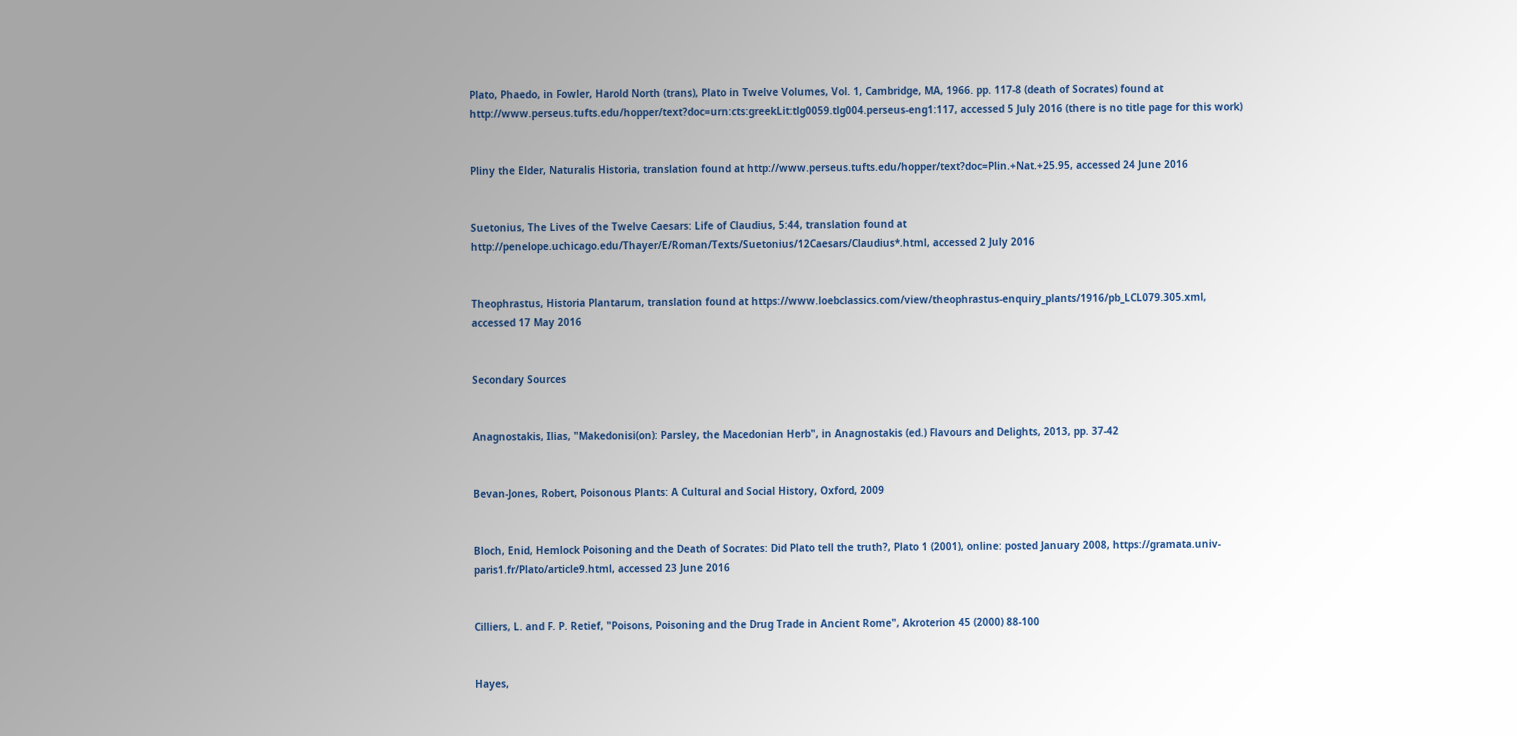Plato, Phaedo, in Fowler, Harold North (trans), Plato in Twelve Volumes, Vol. 1, Cambridge, MA, 1966. pp. 117-8 (death of Socrates) found at http://www.perseus.tufts.edu/hopper/text?doc=urn:cts:greekLit:tlg0059.tlg004.perseus-eng1:117, accessed 5 July 2016 (there is no title page for this work)


Pliny the Elder, Naturalis Historia, translation found at http://www.perseus.tufts.edu/hopper/text?doc=Plin.+Nat.+25.95, accessed 24 June 2016


Suetonius, The Lives of the Twelve Caesars: Life of Claudius, 5:44, translation found at http://penelope.uchicago.edu/Thayer/E/Roman/Texts/Suetonius/12Caesars/Claudius*.html, accessed 2 July 2016


Theophrastus, Historia Plantarum, translation found at https://www.loebclassics.com/view/theophrastus-enquiry_plants/1916/pb_LCL079.305.xml, accessed 17 May 2016


Secondary Sources


Anagnostakis, Ilias, "Makedonisi(on): Parsley, the Macedonian Herb", in Anagnostakis (ed.) Flavours and Delights, 2013, pp. 37-42


Bevan-Jones, Robert, Poisonous Plants: A Cultural and Social History, Oxford, 2009


Bloch, Enid, Hemlock Poisoning and the Death of Socrates: Did Plato tell the truth?, Plato 1 (2001), online: posted January 2008, https://gramata.univ-paris1.fr/Plato/article9.html, accessed 23 June 2016


Cilliers, L. and F. P. Retief, "Poisons, Poisoning and the Drug Trade in Ancient Rome", Akroterion 45 (2000) 88-100


Hayes,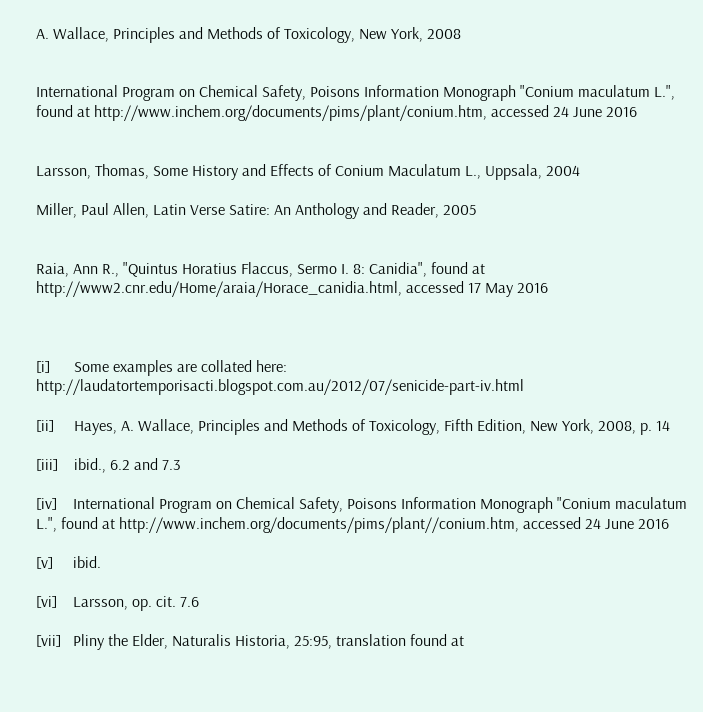A. Wallace, Principles and Methods of Toxicology, New York, 2008


International Program on Chemical Safety, Poisons Information Monograph "Conium maculatum L.", found at http://www.inchem.org/documents/pims/plant/conium.htm, accessed 24 June 2016


Larsson, Thomas, Some History and Effects of Conium Maculatum L., Uppsala, 2004

Miller, Paul Allen, Latin Verse Satire: An Anthology and Reader, 2005


Raia, Ann R., "Quintus Horatius Flaccus, Sermo I. 8: Canidia", found at http://www2.cnr.edu/Home/araia/Horace_canidia.html, accessed 17 May 2016



[i]      Some examples are collated here: http://laudatortemporisacti.blogspot.com.au/2012/07/senicide-part-iv.html

[ii]     Hayes, A. Wallace, Principles and Methods of Toxicology, Fifth Edition, New York, 2008, p. 14

[iii]    ibid., 6.2 and 7.3

[iv]    International Program on Chemical Safety, Poisons Information Monograph "Conium maculatum L.", found at http://www.inchem.org/documents/pims/plant//conium.htm, accessed 24 June 2016

[v]     ibid.

[vi]    Larsson, op. cit. 7.6

[vii]   Pliny the Elder, Naturalis Historia, 25:95, translation found at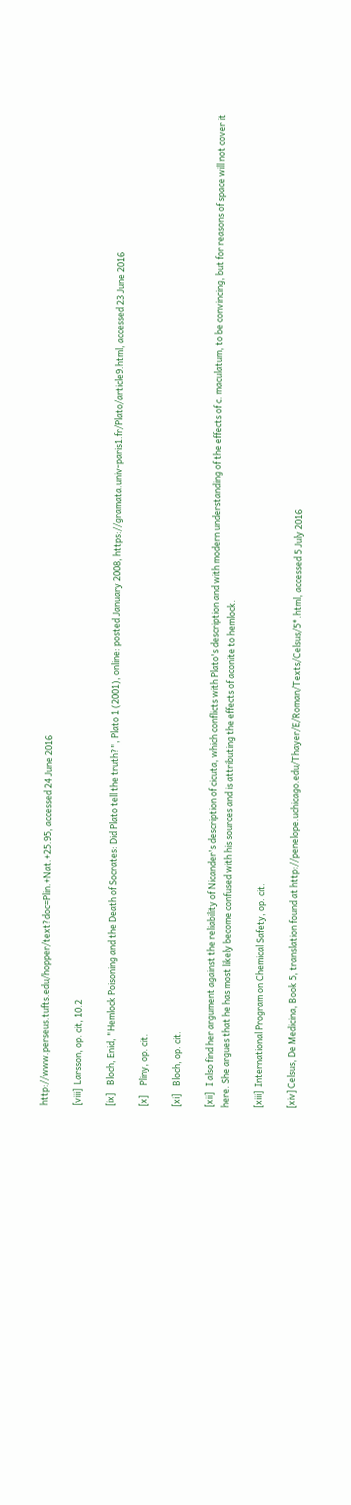http://www.perseus.tufts.edu/hopper/text?doc=Plin.+Nat.+25.95, accessed 24 June 2016

[viii]  Larsson, op. cit, 10.2

[ix]    Bloch, Enid, "Hemlock Poisoning and the Death of Socrates: Did Plato tell the truth?", Plato 1 (2001), online: posted January 2008, https://gramata.univ-paris1.fr/Plato/article9.html, accessed 23 June 2016

[x]     Pliny, op. cit.

[xi]    Bloch, op. cit.

[xii]   I also find her argument against the reliability of Nicander's description of cicuta, which conflicts with Plato's description and with modern understanding of the effects of c. maculatum, to be convincing, but for reasons of space will not cover it here. She argues that he has most likely become confused with his sources and is attributing the effects of aconite to hemlock.

[xiii]  International Program on Chemical Safety, op. cit.

[xiv] Celsus, De Medicina, Book 5, translation found at http://penelope.uchicago.edu/Thayer/E/Roman/Texts/Celsus/5*.html, accessed 5 July 2016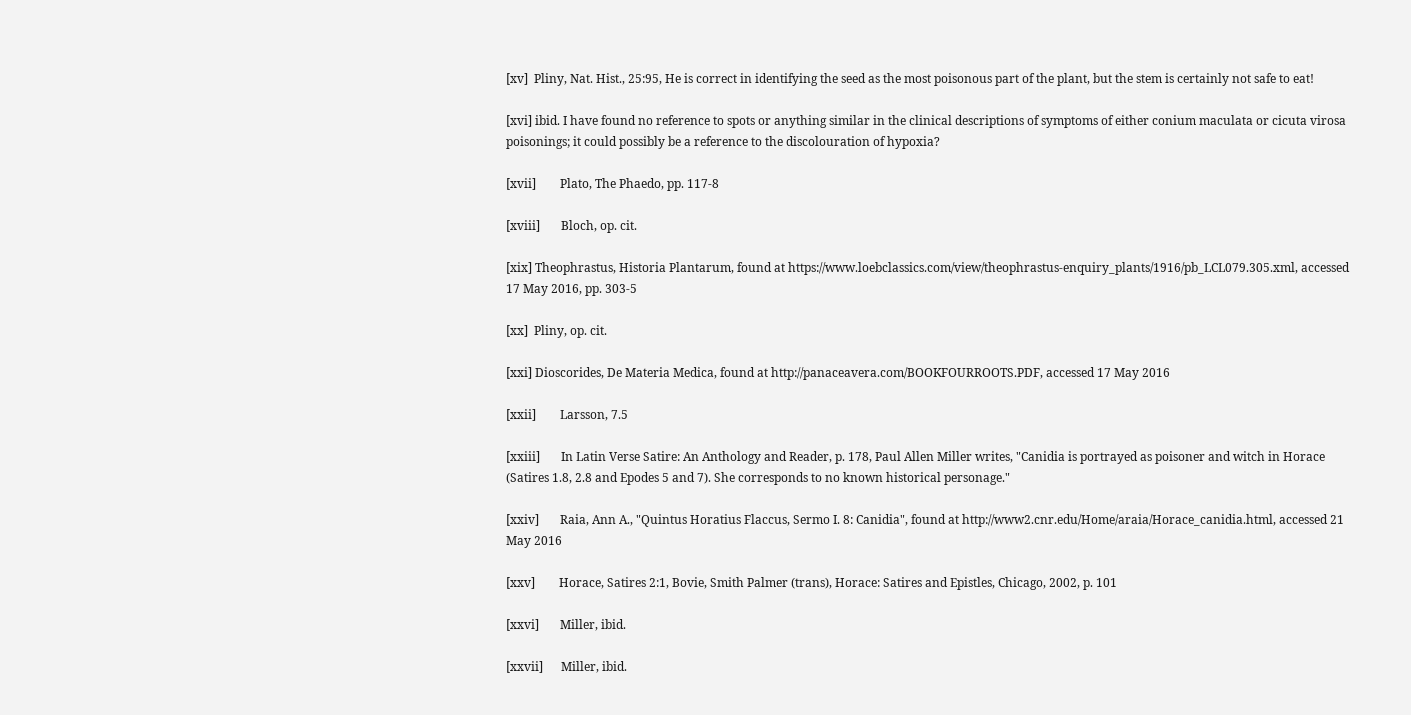[xv]  Pliny, Nat. Hist., 25:95, He is correct in identifying the seed as the most poisonous part of the plant, but the stem is certainly not safe to eat!

[xvi] ibid. I have found no reference to spots or anything similar in the clinical descriptions of symptoms of either conium maculata or cicuta virosa poisonings; it could possibly be a reference to the discolouration of hypoxia?

[xvii]        Plato, The Phaedo, pp. 117-8

[xviii]       Bloch, op. cit.

[xix] Theophrastus, Historia Plantarum, found at https://www.loebclassics.com/view/theophrastus-enquiry_plants/1916/pb_LCL079.305.xml, accessed 17 May 2016, pp. 303-5

[xx]  Pliny, op. cit.

[xxi] Dioscorides, De Materia Medica, found at http://panaceavera.com/BOOKFOURROOTS.PDF, accessed 17 May 2016

[xxii]        Larsson, 7.5

[xxiii]       In Latin Verse Satire: An Anthology and Reader, p. 178, Paul Allen Miller writes, "Canidia is portrayed as poisoner and witch in Horace (Satires 1.8, 2.8 and Epodes 5 and 7). She corresponds to no known historical personage."

[xxiv]       Raia, Ann A., "Quintus Horatius Flaccus, Sermo I. 8: Canidia", found at http://www2.cnr.edu/Home/araia/Horace_canidia.html, accessed 21 May 2016

[xxv]        Horace, Satires 2:1, Bovie, Smith Palmer (trans), Horace: Satires and Epistles, Chicago, 2002, p. 101

[xxvi]       Miller, ibid.

[xxvii]      Miller, ibid.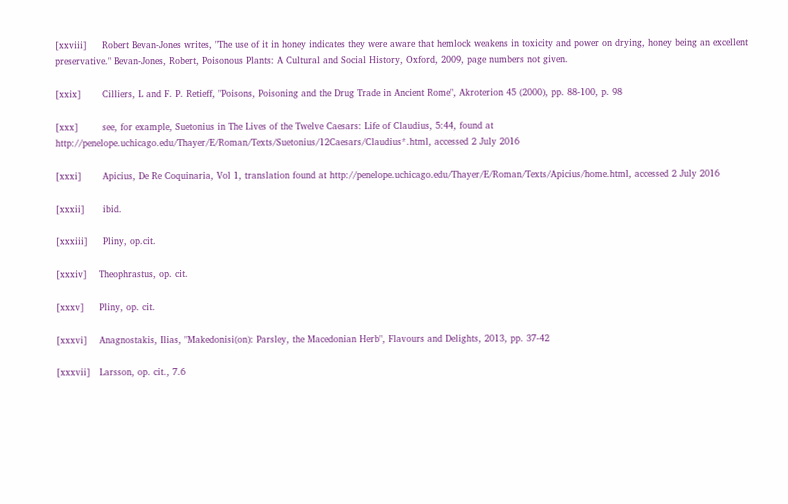[xxviii]     Robert Bevan-Jones writes, "The use of it in honey indicates they were aware that hemlock weakens in toxicity and power on drying, honey being an excellent preservative." Bevan-Jones, Robert, Poisonous Plants: A Cultural and Social History, Oxford, 2009, page numbers not given.

[xxix]       Cilliers, L and F. P. Retieff, "Poisons, Poisoning and the Drug Trade in Ancient Rome", Akroterion 45 (2000), pp. 88-100, p. 98

[xxx]        see, for example, Suetonius in The Lives of the Twelve Caesars: Life of Claudius, 5:44, found at http://penelope.uchicago.edu/Thayer/E/Roman/Texts/Suetonius/12Caesars/Claudius*.html, accessed 2 July 2016

[xxxi]       Apicius, De Re Coquinaria, Vol 1, translation found at http://penelope.uchicago.edu/Thayer/E/Roman/Texts/Apicius/home.html, accessed 2 July 2016

[xxxii]      ibid.

[xxxiii]     Pliny, op.cit.

[xxxiv]    Theophrastus, op. cit.

[xxxv]     Pliny, op. cit.

[xxxvi]    Anagnostakis, Ilias, "Makedonisi(on): Parsley, the Macedonian Herb", Flavours and Delights, 2013, pp. 37-42

[xxxvii]   Larsson, op. cit., 7.6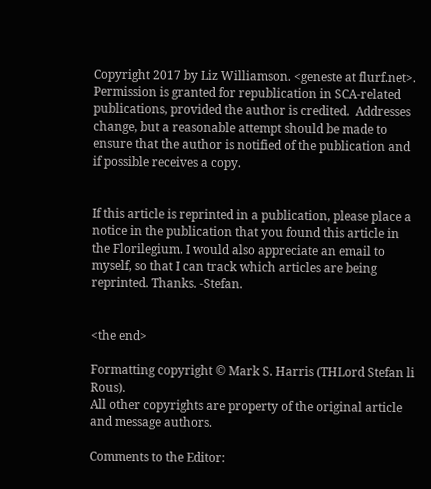Copyright 2017 by Liz Williamson. <geneste at flurf.net>. Permission is granted for republication in SCA-related publications, provided the author is credited.  Addresses change, but a reasonable attempt should be made to ensure that the author is notified of the publication and if possible receives a copy.


If this article is reprinted in a publication, please place a notice in the publication that you found this article in the Florilegium. I would also appreciate an email to myself, so that I can track which articles are being reprinted. Thanks. -Stefan.


<the end>

Formatting copyright © Mark S. Harris (THLord Stefan li Rous).
All other copyrights are property of the original article and message authors.

Comments to the Editor: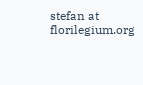stefan at florilegium.org